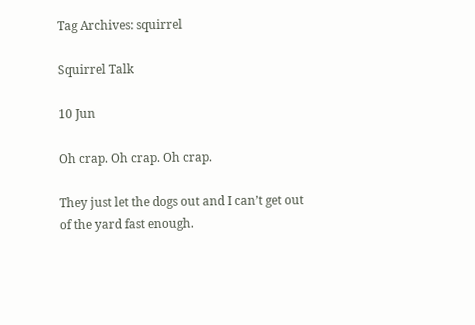Tag Archives: squirrel

Squirrel Talk

10 Jun

Oh crap. Oh crap. Oh crap.

They just let the dogs out and I can’t get out of the yard fast enough.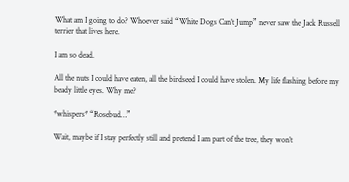What am I going to do? Whoever said “White Dogs Can’t Jump” never saw the Jack Russell terrier that lives here.

I am so dead.

All the nuts I could have eaten, all the birdseed I could have stolen. My life flashing before my beady little eyes. Why me?

*whispers* “Rosebud…”

Wait, maybe if I stay perfectly still and pretend I am part of the tree, they won’t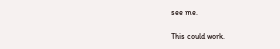see me.

This could work.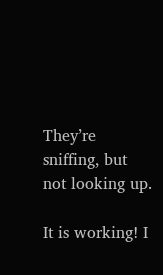They’re sniffing, but not looking up.

It is working! I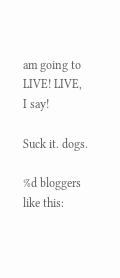am going to LIVE! LIVE, I say!

Suck it. dogs.

%d bloggers like this: